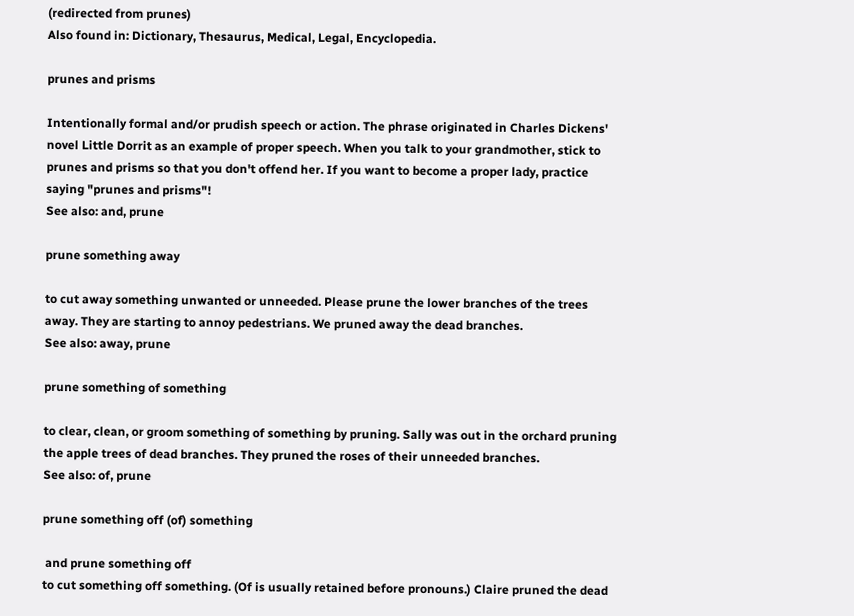(redirected from prunes)
Also found in: Dictionary, Thesaurus, Medical, Legal, Encyclopedia.

prunes and prisms

Intentionally formal and/or prudish speech or action. The phrase originated in Charles Dickens' novel Little Dorrit as an example of proper speech. When you talk to your grandmother, stick to prunes and prisms so that you don't offend her. If you want to become a proper lady, practice saying "prunes and prisms"!
See also: and, prune

prune something away

to cut away something unwanted or unneeded. Please prune the lower branches of the trees away. They are starting to annoy pedestrians. We pruned away the dead branches.
See also: away, prune

prune something of something

to clear, clean, or groom something of something by pruning. Sally was out in the orchard pruning the apple trees of dead branches. They pruned the roses of their unneeded branches.
See also: of, prune

prune something off (of) something

 and prune something off
to cut something off something. (Of is usually retained before pronouns.) Claire pruned the dead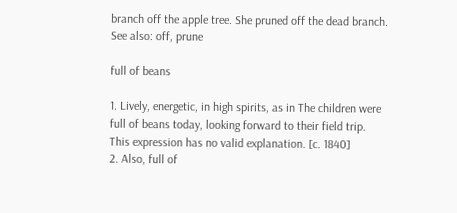branch off the apple tree. She pruned off the dead branch.
See also: off, prune

full of beans

1. Lively, energetic, in high spirits, as in The children were full of beans today, looking forward to their field trip. This expression has no valid explanation. [c. 1840]
2. Also, full of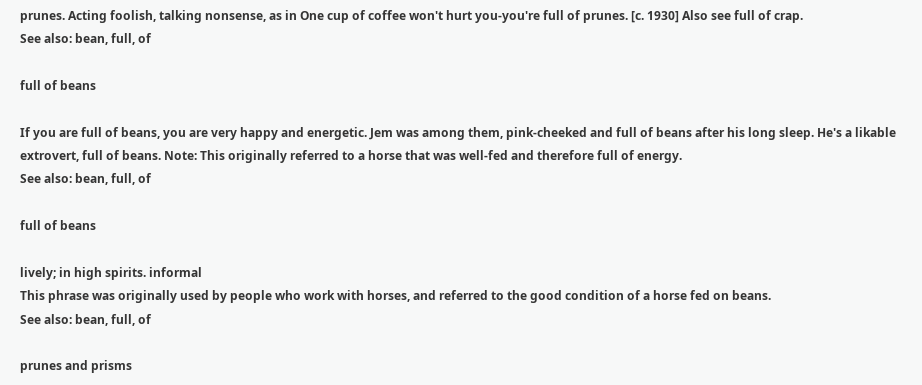prunes. Acting foolish, talking nonsense, as in One cup of coffee won't hurt you-you're full of prunes. [c. 1930] Also see full of crap.
See also: bean, full, of

full of beans

If you are full of beans, you are very happy and energetic. Jem was among them, pink-cheeked and full of beans after his long sleep. He's a likable extrovert, full of beans. Note: This originally referred to a horse that was well-fed and therefore full of energy.
See also: bean, full, of

full of beans

lively; in high spirits. informal
This phrase was originally used by people who work with horses, and referred to the good condition of a horse fed on beans.
See also: bean, full, of

prunes and prisms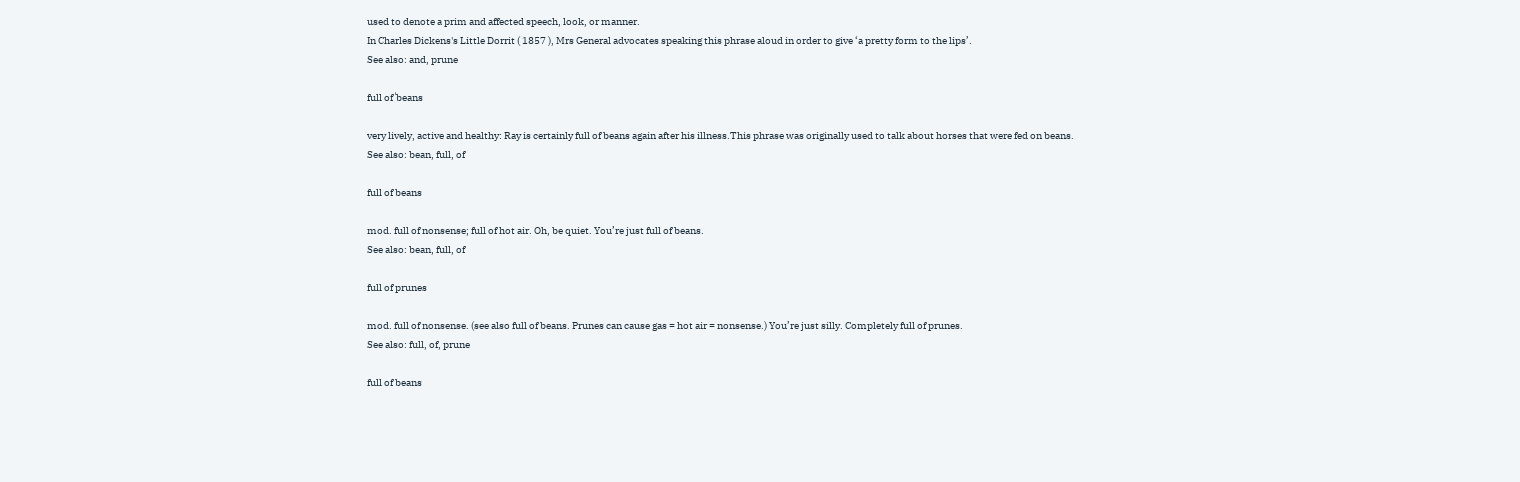used to denote a prim and affected speech, look, or manner.
In Charles Dickens's Little Dorrit ( 1857 ), Mrs General advocates speaking this phrase aloud in order to give ‘a pretty form to the lips’.
See also: and, prune

full of ˈbeans

very lively, active and healthy: Ray is certainly full of beans again after his illness.This phrase was originally used to talk about horses that were fed on beans.
See also: bean, full, of

full of beans

mod. full of nonsense; full of hot air. Oh, be quiet. You’re just full of beans.
See also: bean, full, of

full of prunes

mod. full of nonsense. (see also full of beans. Prunes can cause gas = hot air = nonsense.) You’re just silly. Completely full of prunes.
See also: full, of, prune

full of beans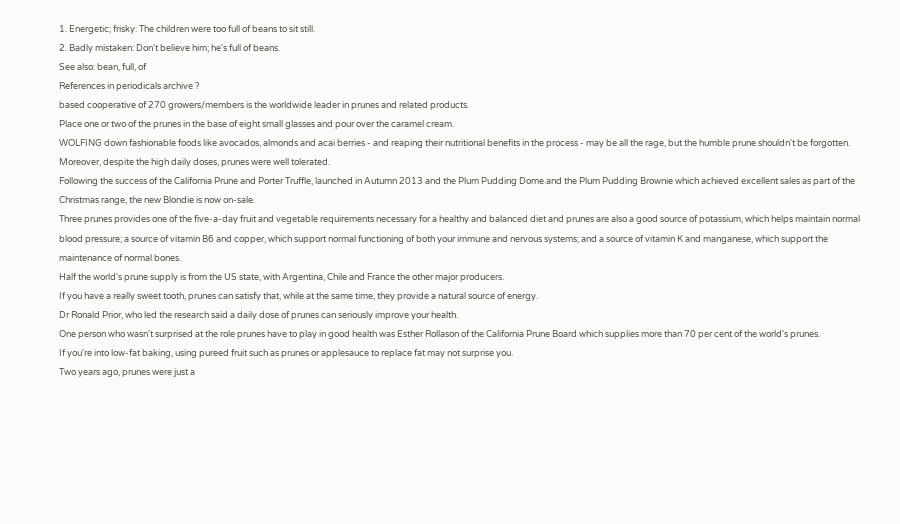1. Energetic; frisky: The children were too full of beans to sit still.
2. Badly mistaken: Don't believe him; he's full of beans.
See also: bean, full, of
References in periodicals archive ?
based cooperative of 270 growers/members is the worldwide leader in prunes and related products.
Place one or two of the prunes in the base of eight small glasses and pour over the caramel cream.
WOLFING down fashionable foods like avocados, almonds and acai berries - and reaping their nutritional benefits in the process - may be all the rage, but the humble prune shouldn't be forgotten.
Moreover, despite the high daily doses, prunes were well tolerated.
Following the success of the California Prune and Porter Truffle, launched in Autumn 2013 and the Plum Pudding Dome and the Plum Pudding Brownie which achieved excellent sales as part of the Christmas range, the new Blondie is now on-sale.
Three prunes provides one of the five-a-day fruit and vegetable requirements necessary for a healthy and balanced diet and prunes are also a good source of potassium, which helps maintain normal blood pressure; a source of vitamin B6 and copper, which support normal functioning of both your immune and nervous systems; and a source of vitamin K and manganese, which support the maintenance of normal bones.
Half the world's prune supply is from the US state, with Argentina, Chile and France the other major producers.
If you have a really sweet tooth, prunes can satisfy that, while at the same time, they provide a natural source of energy.
Dr Ronald Prior, who led the research said a daily dose of prunes can seriously improve your health.
One person who wasn't surprised at the role prunes have to play in good health was Esther Rollason of the California Prune Board which supplies more than 70 per cent of the world's prunes.
If you're into low-fat baking, using pureed fruit such as prunes or applesauce to replace fat may not surprise you.
Two years ago, prunes were just a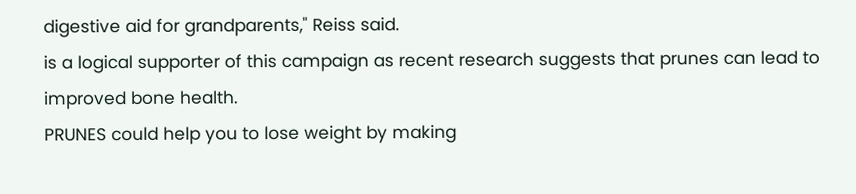digestive aid for grandparents," Reiss said.
is a logical supporter of this campaign as recent research suggests that prunes can lead to improved bone health.
PRUNES could help you to lose weight by making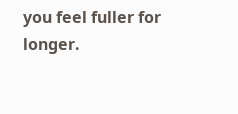you feel fuller for longer.